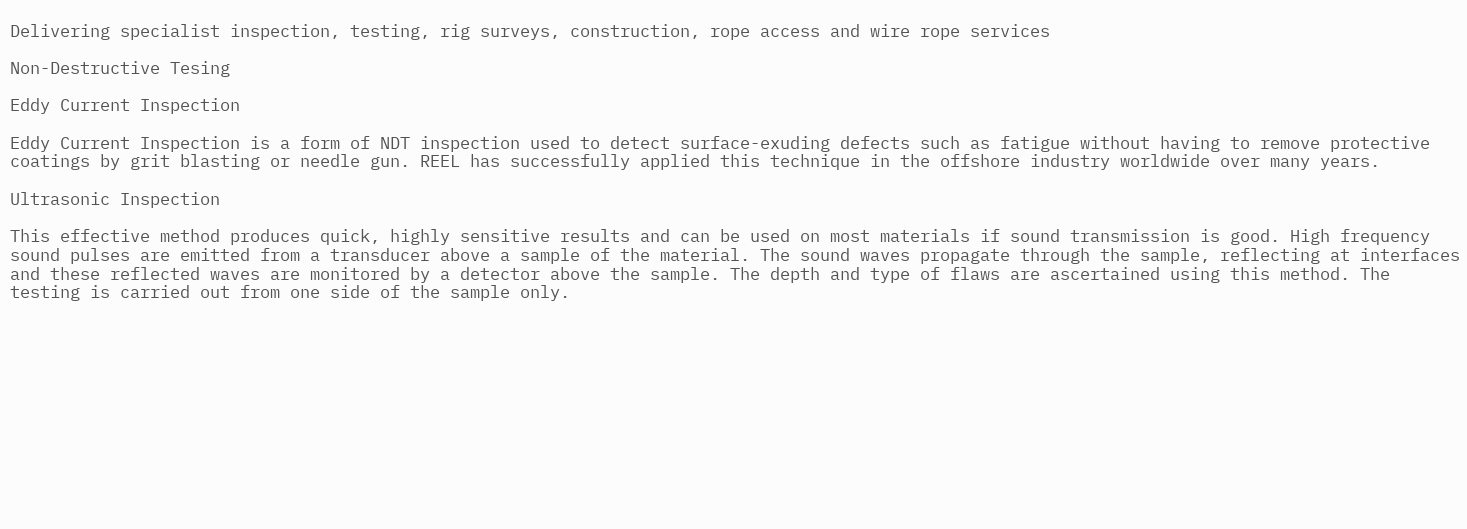Delivering specialist inspection, testing, rig surveys, construction, rope access and wire rope services

Non-Destructive Tesing

Eddy Current Inspection

Eddy Current Inspection is a form of NDT inspection used to detect surface-exuding defects such as fatigue without having to remove protective coatings by grit blasting or needle gun. REEL has successfully applied this technique in the offshore industry worldwide over many years.

Ultrasonic Inspection

This effective method produces quick, highly sensitive results and can be used on most materials if sound transmission is good. High frequency sound pulses are emitted from a transducer above a sample of the material. The sound waves propagate through the sample, reflecting at interfaces and these reflected waves are monitored by a detector above the sample. The depth and type of flaws are ascertained using this method. The testing is carried out from one side of the sample only.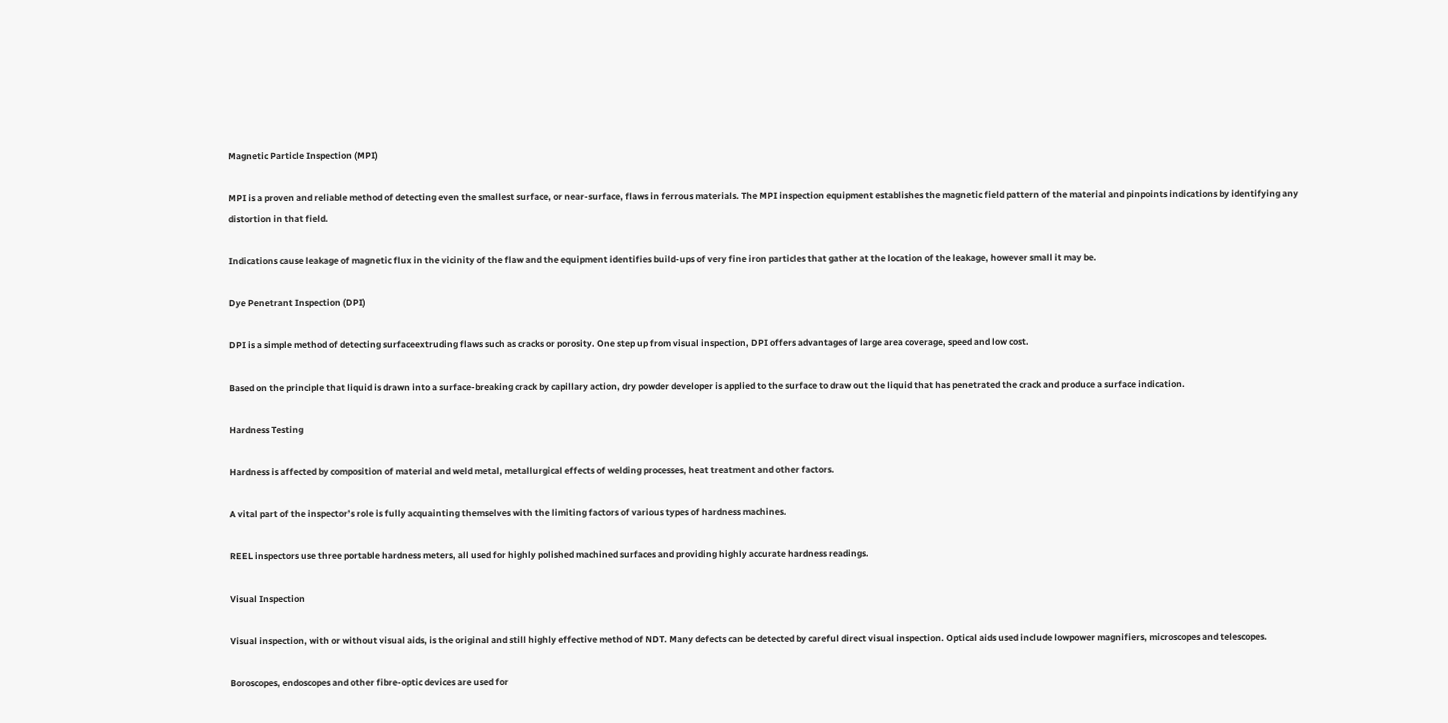Magnetic Particle Inspection (MPI)

MPI is a proven and reliable method of detecting even the smallest surface, or near-surface, flaws in ferrous materials. The MPI inspection equipment establishes the magnetic field pattern of the material and pinpoints indications by identifying any distortion in that field.

Indications cause leakage of magnetic flux in the vicinity of the flaw and the equipment identifies build-ups of very fine iron particles that gather at the location of the leakage, however small it may be.

Dye Penetrant Inspection (DPI)

DPI is a simple method of detecting surfaceextruding flaws such as cracks or porosity. One step up from visual inspection, DPI offers advantages of large area coverage, speed and low cost.

Based on the principle that liquid is drawn into a surface-breaking crack by capillary action, dry powder developer is applied to the surface to draw out the liquid that has penetrated the crack and produce a surface indication.

Hardness Testing

Hardness is affected by composition of material and weld metal, metallurgical effects of welding processes, heat treatment and other factors.

A vital part of the inspector’s role is fully acquainting themselves with the limiting factors of various types of hardness machines.

REEL inspectors use three portable hardness meters, all used for highly polished machined surfaces and providing highly accurate hardness readings.

Visual Inspection

Visual inspection, with or without visual aids, is the original and still highly effective method of NDT. Many defects can be detected by careful direct visual inspection. Optical aids used include lowpower magnifiers, microscopes and telescopes.

Boroscopes, endoscopes and other fibre-optic devices are used for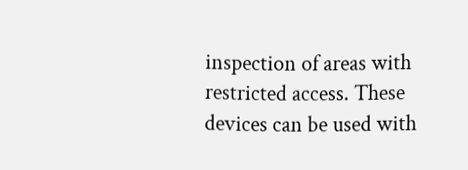inspection of areas with restricted access. These devices can be used with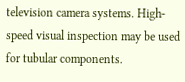television camera systems. High-speed visual inspection may be used for tubular components.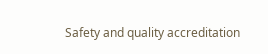Safety and quality accreditation